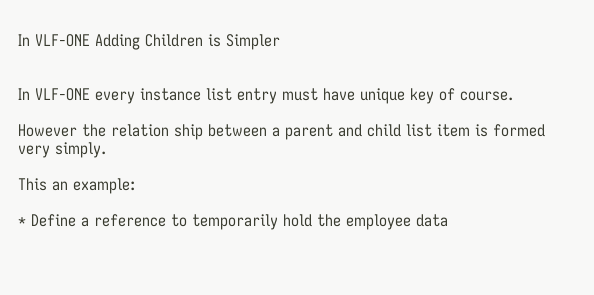In VLF-ONE Adding Children is Simpler


In VLF-ONE every instance list entry must have unique key of course.

However the relation ship between a parent and child list item is formed very simply.

This an example:

* Define a reference to temporarily hold the employee data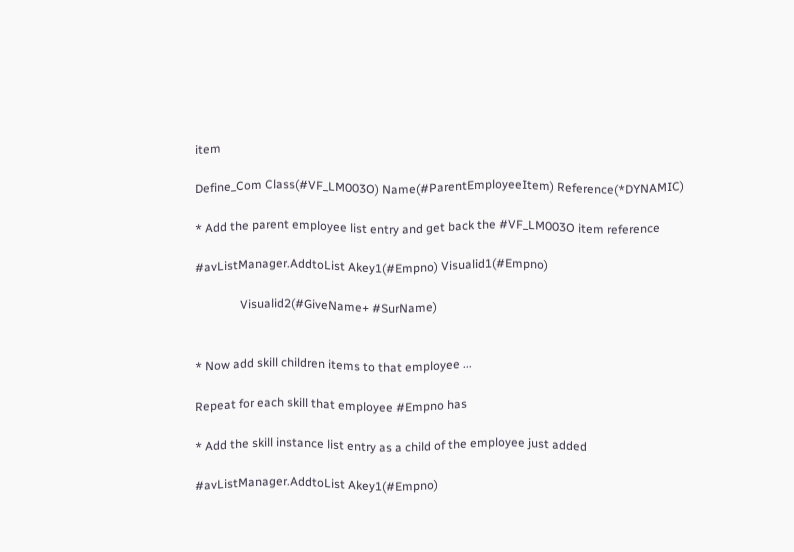item

Define_Com Class(#VF_LM003O) Name(#ParentEmployeeItem) Reference(*DYNAMIC)

* Add the parent employee list entry and get back the #VF_LM003O item reference

#avListManager.AddtoList Akey1(#Empno) Visualid1(#Empno)

               Visualid2(#GiveName+ #SurName)


* Now add skill children items to that employee ...

Repeat for each skill that employee #Empno has

* Add the skill instance list entry as a child of the employee just added

#avListManager.AddtoList Akey1(#Empno)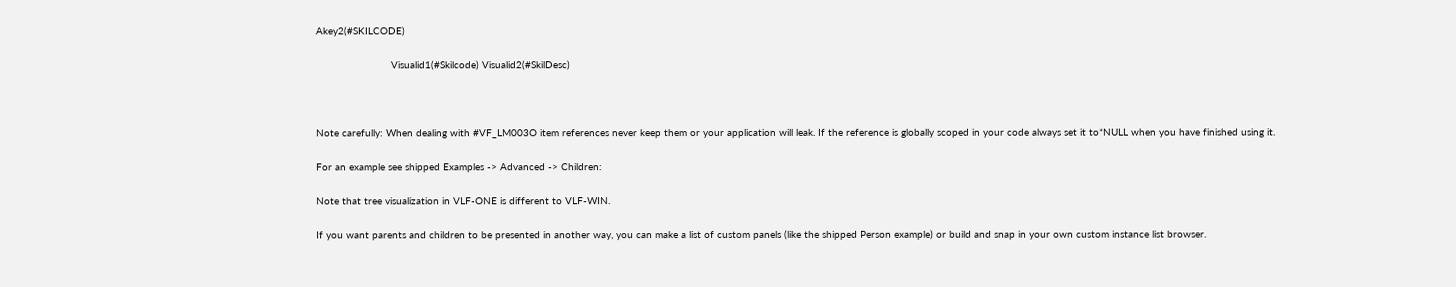Akey2(#SKILCODE)

                         Visualid1(#Skilcode) Visualid2(#SkilDesc)



Note carefully: When dealing with #VF_LM003O item references never keep them or your application will leak. If the reference is globally scoped in your code always set it to*NULL when you have finished using it.

For an example see shipped Examples -> Advanced -> Children:

Note that tree visualization in VLF-ONE is different to VLF-WIN.

If you want parents and children to be presented in another way, you can make a list of custom panels (like the shipped Person example) or build and snap in your own custom instance list browser.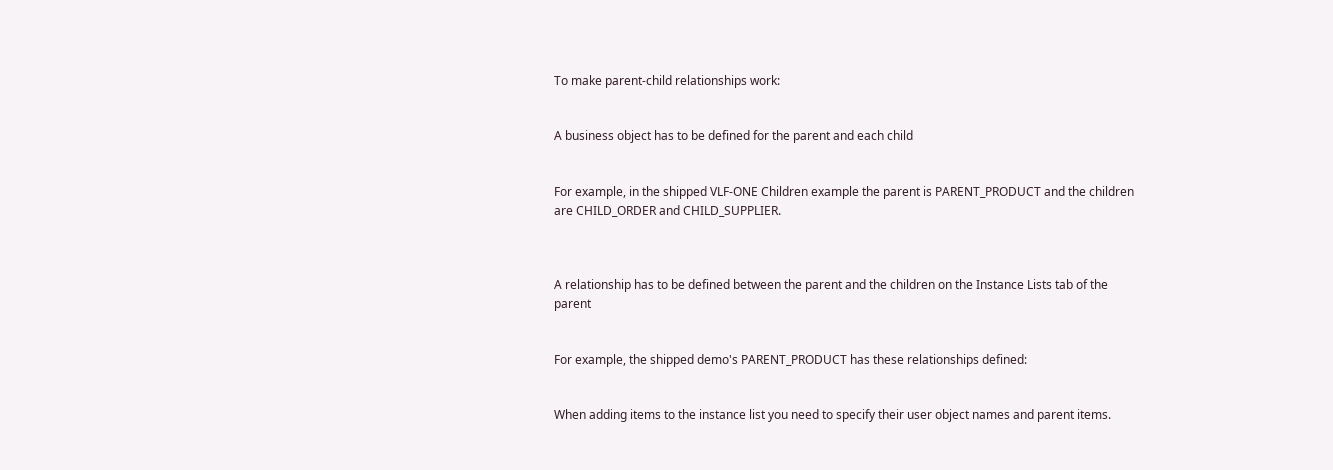To make parent-child relationships work:


A business object has to be defined for the parent and each child


For example, in the shipped VLF-ONE Children example the parent is PARENT_PRODUCT and the children are CHILD_ORDER and CHILD_SUPPLIER.



A relationship has to be defined between the parent and the children on the Instance Lists tab of the parent


For example, the shipped demo's PARENT_PRODUCT has these relationships defined:


When adding items to the instance list you need to specify their user object names and parent items.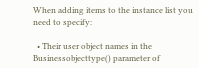When adding items to the instance list you need to specify:

  • Their user object names in the Businessobjecttype() parameter of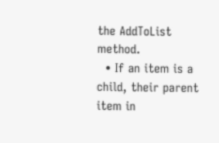the AddToList method.
  • If an item is a child, their parent item in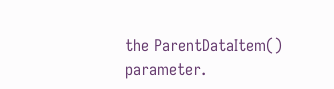the ParentDataItem() parameter.